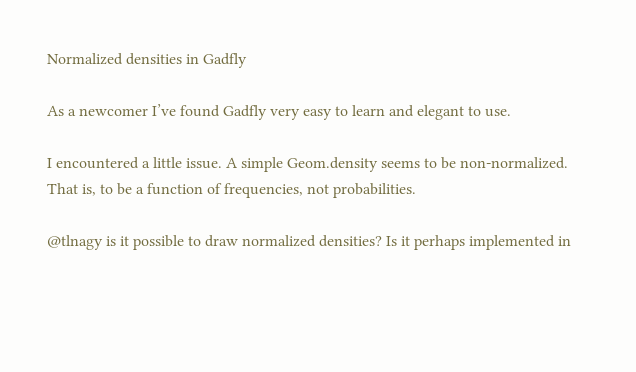Normalized densities in Gadfly

As a newcomer I’ve found Gadfly very easy to learn and elegant to use.

I encountered a little issue. A simple Geom.density seems to be non-normalized. That is, to be a function of frequencies, not probabilities.

@tlnagy is it possible to draw normalized densities? Is it perhaps implemented in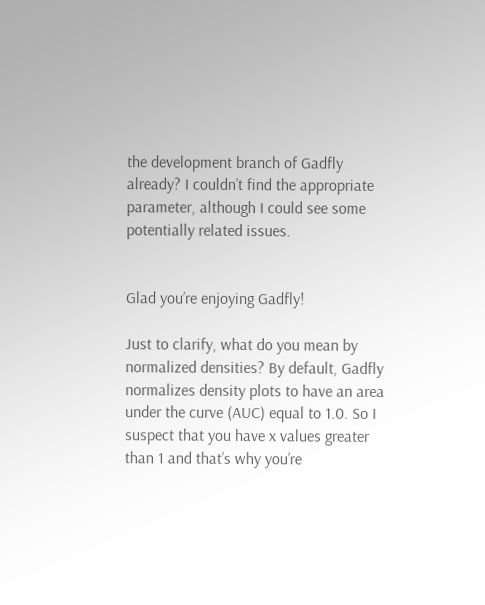the development branch of Gadfly already? I couldn’t find the appropriate parameter, although I could see some potentially related issues.


Glad you’re enjoying Gadfly!

Just to clarify, what do you mean by normalized densities? By default, Gadfly normalizes density plots to have an area under the curve (AUC) equal to 1.0. So I suspect that you have x values greater than 1 and that’s why you’re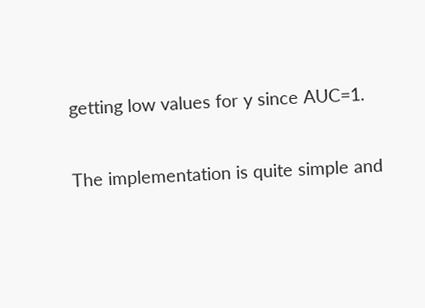getting low values for y since AUC=1.

The implementation is quite simple and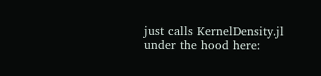just calls KernelDensity.jl under the hood here: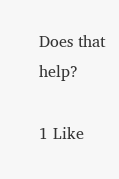Does that help?

1 Like